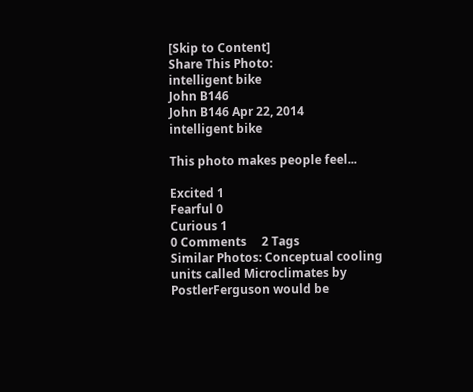[Skip to Content]
Share This Photo:
intelligent bike
John B146
John B146 Apr 22, 2014
intelligent bike

This photo makes people feel...

Excited 1
Fearful 0
Curious 1
0 Comments     2 Tags
Similar Photos: Conceptual cooling units called Microclimates by PostlerFerguson would be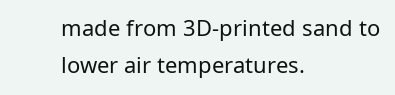made from 3D-printed sand to lower air temperatures.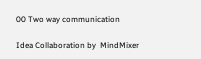00 Two way communication

Idea Collaboration by  MindMixer